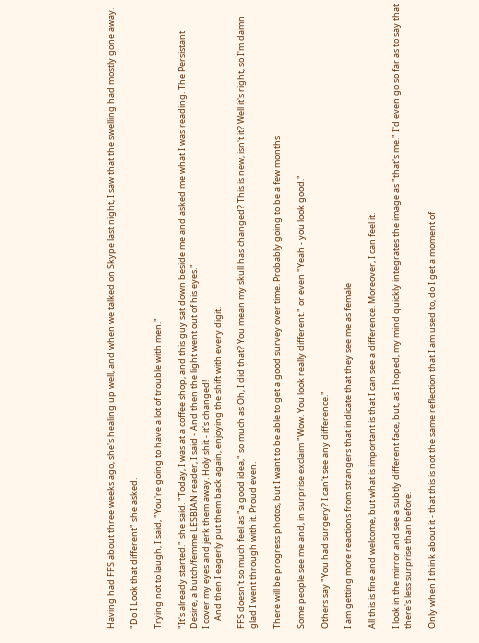Having had FFS about three weeks ago, she's healing up well, and when we talked on Skype last night, I saw that the swelling had mostly gone away.

"Do I Look that different" she asked.

Trying not to laugh, I said, "You're going to have a lot of trouble with men."

"It's already started." she said. "Today, I was at a coffee shop, and this guy sat down beside me and asked me what I was reading. The Persistant Desire, a butch/femme LESBIAN reader, I said - And then the light went out of his eyes."
I cover my eyes and jerk them away. Holy shit - it's changed!
    And then I eagerly put them back again, enjoying the shift with every digit.

FFS doesn't so much feel as "a good idea," so much as Oh, I did that? You mean my skull has changed? This is new, isn't it? Well it's right, so I'm damn glad I went through with it. Proud even.

There will be progress photos, but I want to be able to get a good survey over time. Probably going to be a few months

Some people see me and, in surprise exclaim "Wow. You look really different." or even "Yeah - you look good."

Others say "You had surgery? I can't see any difference."

I am getting more reactions from strangers that indicate that they see me as female

All this is fine and welcome, but what is important is that I can see a difference. Moreover, I can feel it.

I look in the mirror and see a subtly different face, but, as I hoped, my mind quickly integrates the image as "that's me." I'd even go so far as to say that there's less surprise than before.

Only when I think about it - that this is not the same reflection that I am used to, do I get a moment of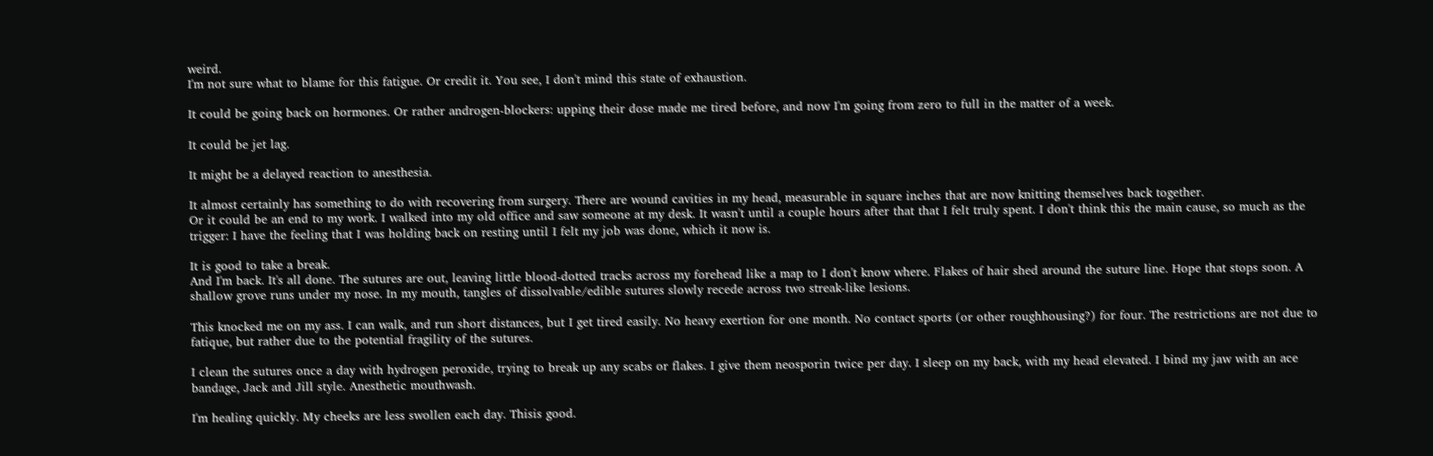weird.
I'm not sure what to blame for this fatigue. Or credit it. You see, I don't mind this state of exhaustion.

It could be going back on hormones. Or rather androgen-blockers: upping their dose made me tired before, and now I'm going from zero to full in the matter of a week.

It could be jet lag.

It might be a delayed reaction to anesthesia.

It almost certainly has something to do with recovering from surgery. There are wound cavities in my head, measurable in square inches that are now knitting themselves back together.
Or it could be an end to my work. I walked into my old office and saw someone at my desk. It wasn't until a couple hours after that that I felt truly spent. I don't think this the main cause, so much as the trigger: I have the feeling that I was holding back on resting until I felt my job was done, which it now is.

It is good to take a break.
And I'm back. It's all done. The sutures are out, leaving little blood-dotted tracks across my forehead like a map to I don't know where. Flakes of hair shed around the suture line. Hope that stops soon. A shallow grove runs under my nose. In my mouth, tangles of dissolvable/edible sutures slowly recede across two streak-like lesions.

This knocked me on my ass. I can walk, and run short distances, but I get tired easily. No heavy exertion for one month. No contact sports (or other roughhousing?) for four. The restrictions are not due to fatique, but rather due to the potential fragility of the sutures.

I clean the sutures once a day with hydrogen peroxide, trying to break up any scabs or flakes. I give them neosporin twice per day. I sleep on my back, with my head elevated. I bind my jaw with an ace bandage, Jack and Jill style. Anesthetic mouthwash.

I'm healing quickly. My cheeks are less swollen each day. Thisis good.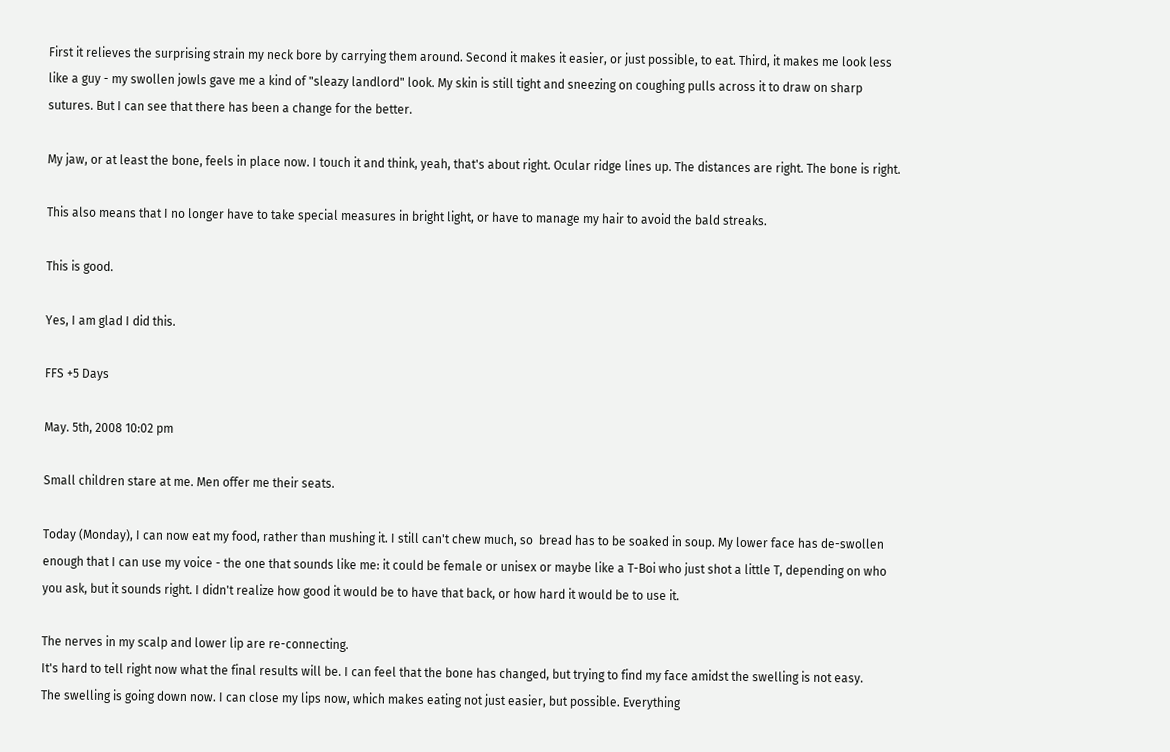First it relieves the surprising strain my neck bore by carrying them around. Second it makes it easier, or just possible, to eat. Third, it makes me look less like a guy - my swollen jowls gave me a kind of "sleazy landlord" look. My skin is still tight and sneezing on coughing pulls across it to draw on sharp sutures. But I can see that there has been a change for the better.

My jaw, or at least the bone, feels in place now. I touch it and think, yeah, that's about right. Ocular ridge lines up. The distances are right. The bone is right.

This also means that I no longer have to take special measures in bright light, or have to manage my hair to avoid the bald streaks.

This is good.

Yes, I am glad I did this.

FFS +5 Days

May. 5th, 2008 10:02 pm

Small children stare at me. Men offer me their seats.

Today (Monday), I can now eat my food, rather than mushing it. I still can't chew much, so  bread has to be soaked in soup. My lower face has de-swollen enough that I can use my voice - the one that sounds like me: it could be female or unisex or maybe like a T-Boi who just shot a little T, depending on who you ask, but it sounds right. I didn't realize how good it would be to have that back, or how hard it would be to use it.

The nerves in my scalp and lower lip are re-connecting.
It's hard to tell right now what the final results will be. I can feel that the bone has changed, but trying to find my face amidst the swelling is not easy.
The swelling is going down now. I can close my lips now, which makes eating not just easier, but possible. Everything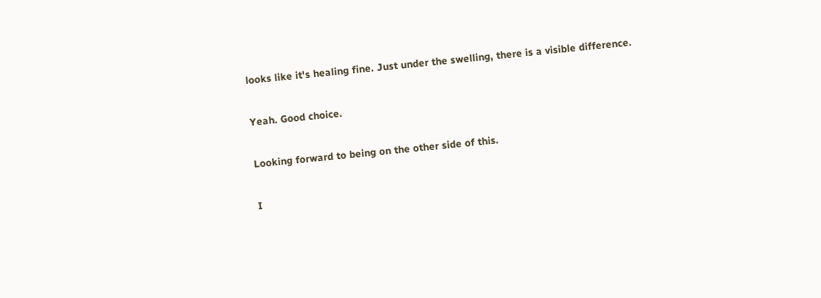looks like it's healing fine. Just under the swelling, there is a visible difference.

Yeah. Good choice.

Looking forward to being on the other side of this.

I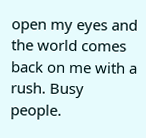open my eyes and the world comes back on me with a rush. Busy people.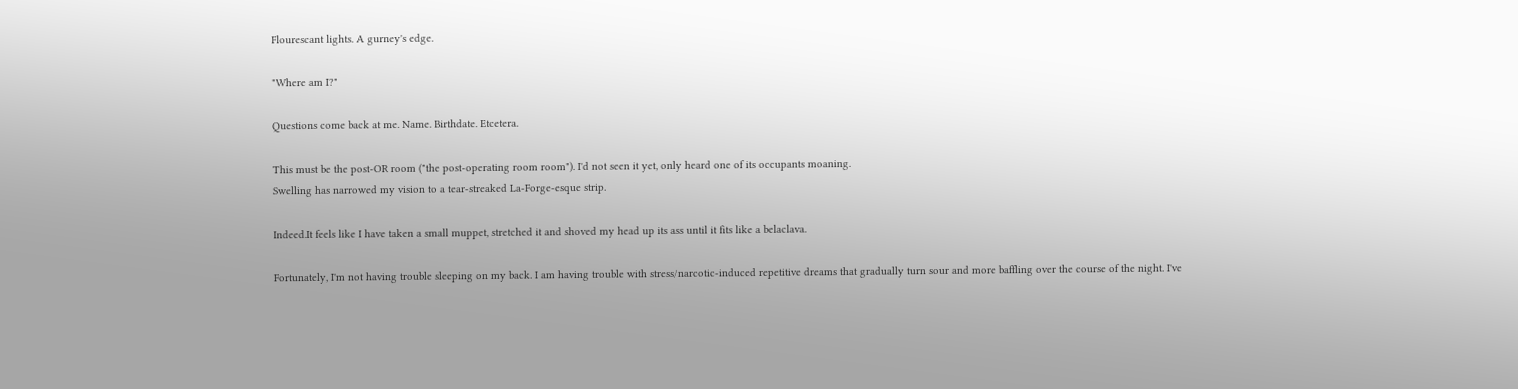Flourescant lights. A gurney's edge.

"Where am I?"

Questions come back at me. Name. Birthdate. Etcetera.

This must be the post-OR room ("the post-operating room room"). I'd not seen it yet, only heard one of its occupants moaning.
Swelling has narrowed my vision to a tear-streaked La-Forge-esque strip.

Indeed.It feels like I have taken a small muppet, stretched it and shoved my head up its ass until it fits like a belaclava.

Fortunately, I'm not having trouble sleeping on my back. I am having trouble with stress/narcotic-induced repetitive dreams that gradually turn sour and more baffling over the course of the night. I've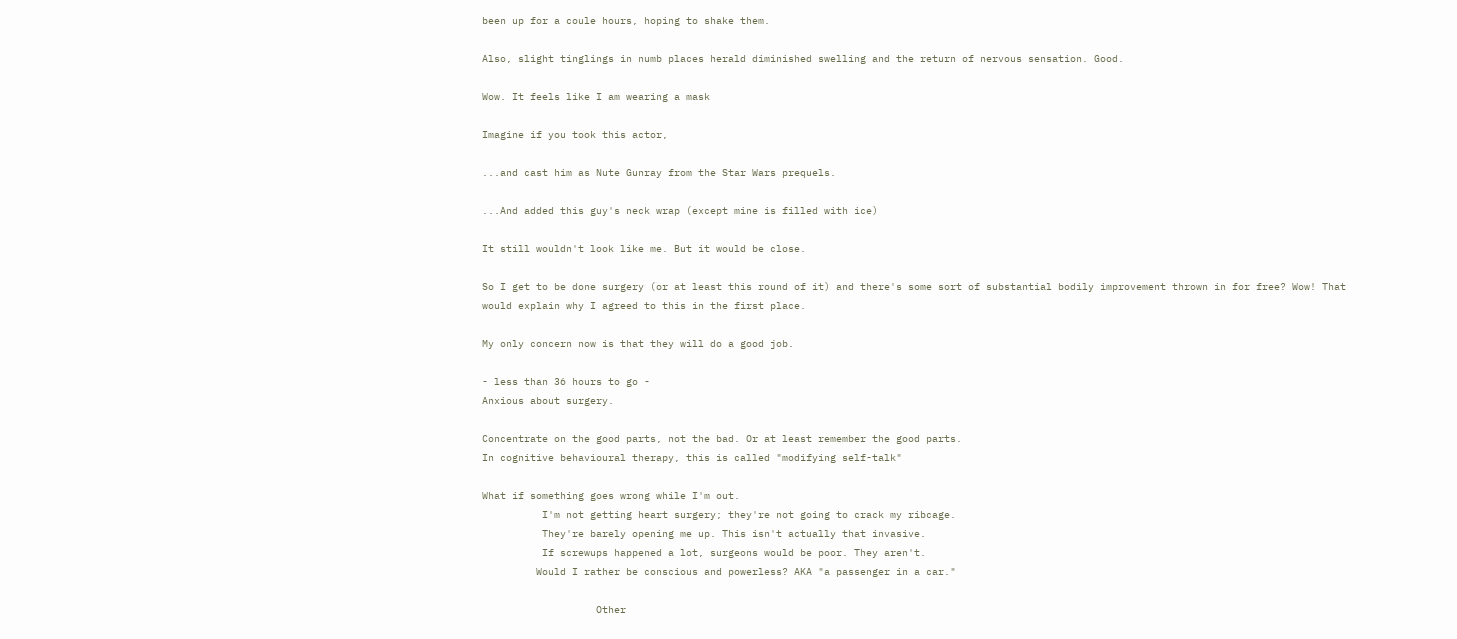been up for a coule hours, hoping to shake them.

Also, slight tinglings in numb places herald diminished swelling and the return of nervous sensation. Good.

Wow. It feels like I am wearing a mask

Imagine if you took this actor,

...and cast him as Nute Gunray from the Star Wars prequels.

...And added this guy's neck wrap (except mine is filled with ice)

It still wouldn't look like me. But it would be close.

So I get to be done surgery (or at least this round of it) and there's some sort of substantial bodily improvement thrown in for free? Wow! That would explain why I agreed to this in the first place.

My only concern now is that they will do a good job.

- less than 36 hours to go -
Anxious about surgery.

Concentrate on the good parts, not the bad. Or at least remember the good parts.
In cognitive behavioural therapy, this is called "modifying self-talk"

What if something goes wrong while I'm out.
          I'm not getting heart surgery; they're not going to crack my ribcage.
          They're barely opening me up. This isn't actually that invasive.
          If screwups happened a lot, surgeons would be poor. They aren't.
         Would I rather be conscious and powerless? AKA "a passenger in a car."

                   Other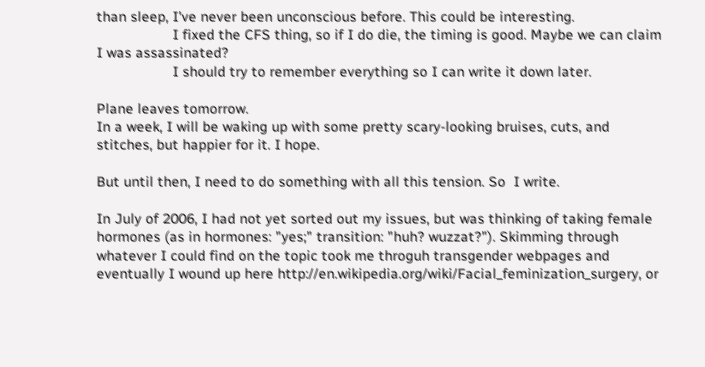than sleep, I've never been unconscious before. This could be interesting.
                   I fixed the CFS thing, so if I do die, the timing is good. Maybe we can claim I was assassinated?
                   I should try to remember everything so I can write it down later.

Plane leaves tomorrow.
In a week, I will be waking up with some pretty scary-looking bruises, cuts, and stitches, but happier for it. I hope.

But until then, I need to do something with all this tension. So  I write.

In July of 2006, I had not yet sorted out my issues, but was thinking of taking female hormones (as in hormones: "yes;" transition: "huh? wuzzat?"). Skimming through whatever I could find on the topic took me throguh transgender webpages and eventually I wound up here http://en.wikipedia.org/wiki/Facial_feminization_surgery, or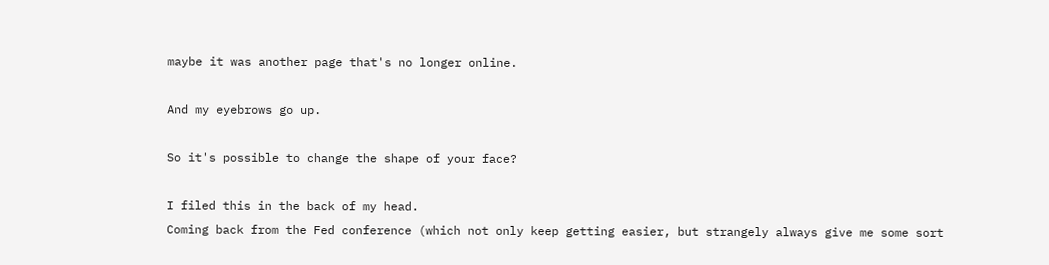maybe it was another page that's no longer online.

And my eyebrows go up.

So it's possible to change the shape of your face?

I filed this in the back of my head.
Coming back from the Fed conference (which not only keep getting easier, but strangely always give me some sort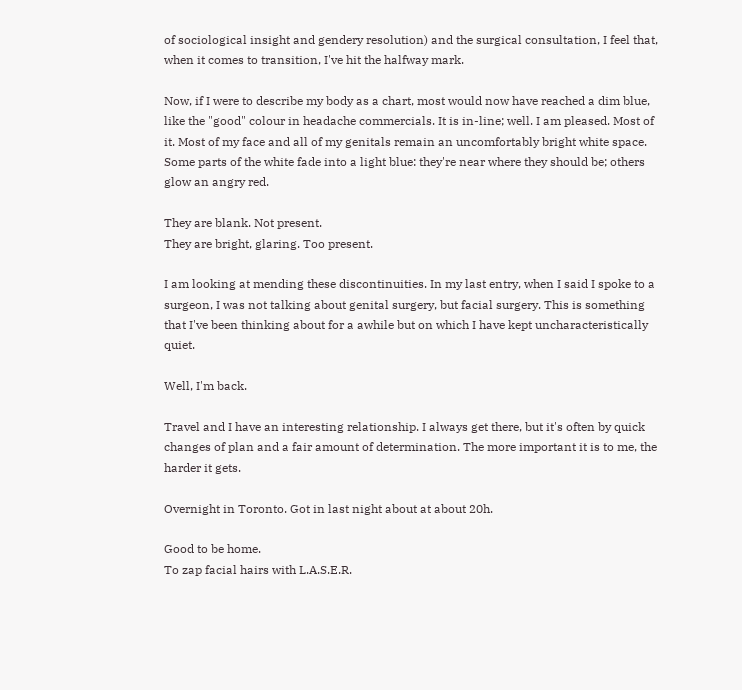of sociological insight and gendery resolution) and the surgical consultation, I feel that, when it comes to transition, I've hit the halfway mark.

Now, if I were to describe my body as a chart, most would now have reached a dim blue, like the "good" colour in headache commercials. It is in-line; well. I am pleased. Most of it. Most of my face and all of my genitals remain an uncomfortably bright white space. Some parts of the white fade into a light blue: they're near where they should be; others glow an angry red.

They are blank. Not present.
They are bright, glaring. Too present.

I am looking at mending these discontinuities. In my last entry, when I said I spoke to a surgeon, I was not talking about genital surgery, but facial surgery. This is something that I've been thinking about for a awhile but on which I have kept uncharacteristically quiet.

Well, I'm back.

Travel and I have an interesting relationship. I always get there, but it's often by quick changes of plan and a fair amount of determination. The more important it is to me, the harder it gets.

Overnight in Toronto. Got in last night about at about 20h.

Good to be home.
To zap facial hairs with L.A.S.E.R.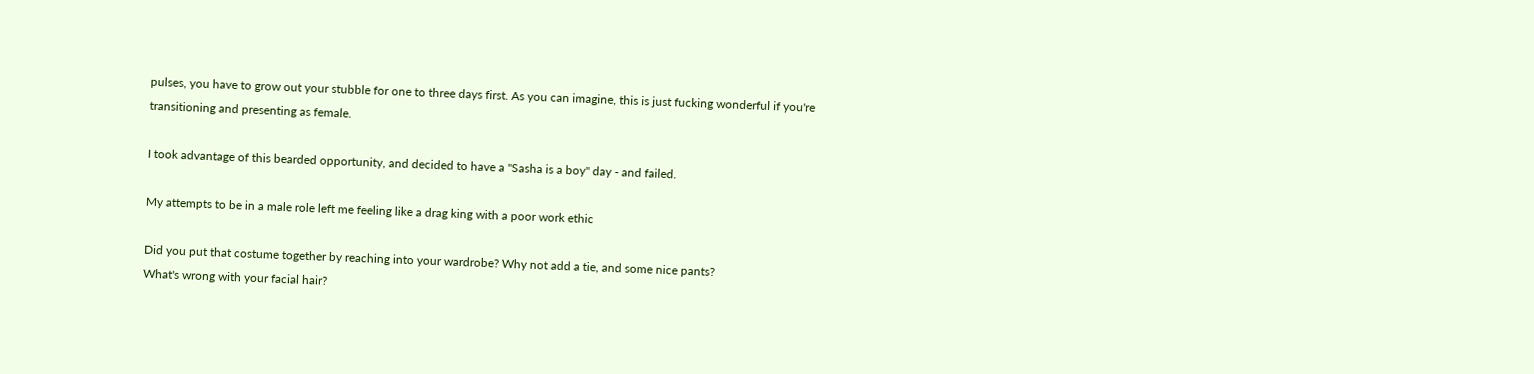pulses, you have to grow out your stubble for one to three days first. As you can imagine, this is just fucking wonderful if you're transitioning and presenting as female.

I took advantage of this bearded opportunity, and decided to have a "Sasha is a boy" day - and failed.

My attempts to be in a male role left me feeling like a drag king with a poor work ethic

Did you put that costume together by reaching into your wardrobe? Why not add a tie, and some nice pants?
What's wrong with your facial hair?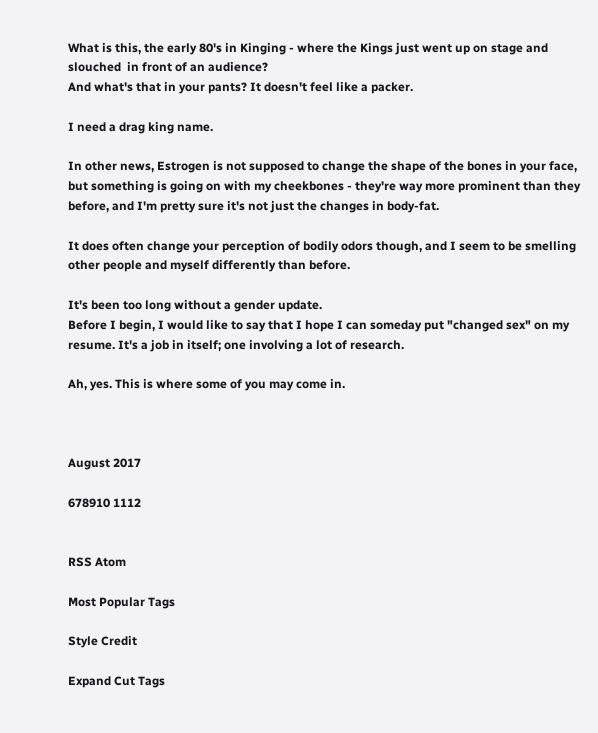What is this, the early 80's in Kinging - where the Kings just went up on stage and slouched  in front of an audience?
And what's that in your pants? It doesn't feel like a packer.

I need a drag king name.

In other news, Estrogen is not supposed to change the shape of the bones in your face, but something is going on with my cheekbones - they're way more prominent than they before, and I'm pretty sure it's not just the changes in body-fat.

It does often change your perception of bodily odors though, and I seem to be smelling other people and myself differently than before.

It's been too long without a gender update.
Before I begin, I would like to say that I hope I can someday put "changed sex" on my resume. It's a job in itself; one involving a lot of research.

Ah, yes. This is where some of you may come in.



August 2017

678910 1112


RSS Atom

Most Popular Tags

Style Credit

Expand Cut Tags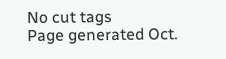No cut tags
Page generated Oct.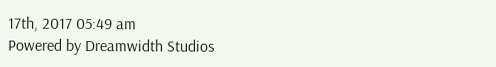17th, 2017 05:49 am
Powered by Dreamwidth Studios